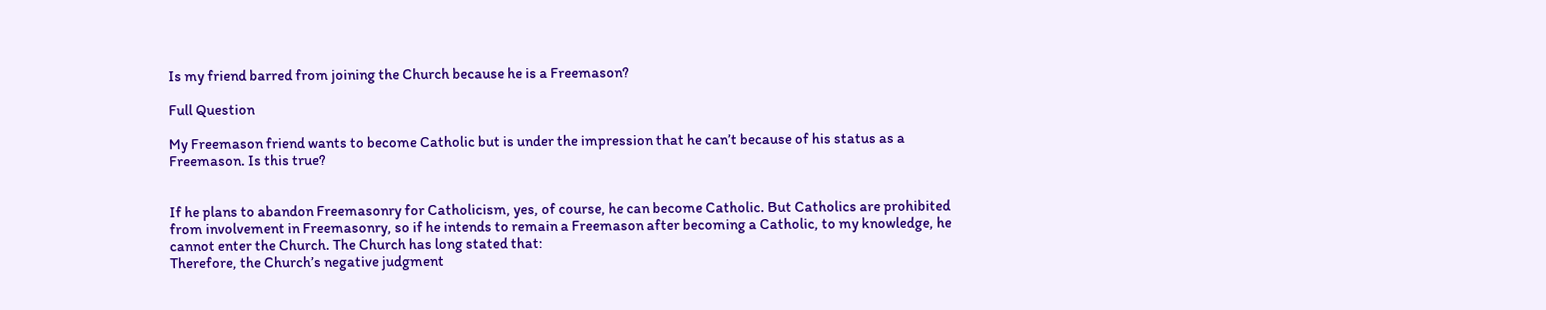Is my friend barred from joining the Church because he is a Freemason?

Full Question

My Freemason friend wants to become Catholic but is under the impression that he can’t because of his status as a Freemason. Is this true?


If he plans to abandon Freemasonry for Catholicism, yes, of course, he can become Catholic. But Catholics are prohibited from involvement in Freemasonry, so if he intends to remain a Freemason after becoming a Catholic, to my knowledge, he cannot enter the Church. The Church has long stated that:
Therefore, the Church’s negative judgment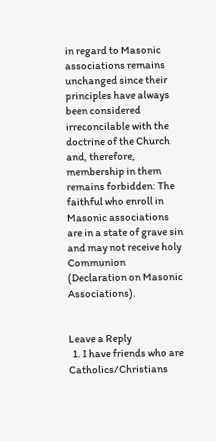in regard to Masonic associations remains unchanged since their principles have always been considered irreconcilable with the doctrine of the Church and, therefore, membership in them remains forbidden: The faithful who enroll in Masonic associations are in a state of grave sin and may not receive holy Communion (Declaration on Masonic Associations).


Leave a Reply
  1. I have friends who are Catholics/Christians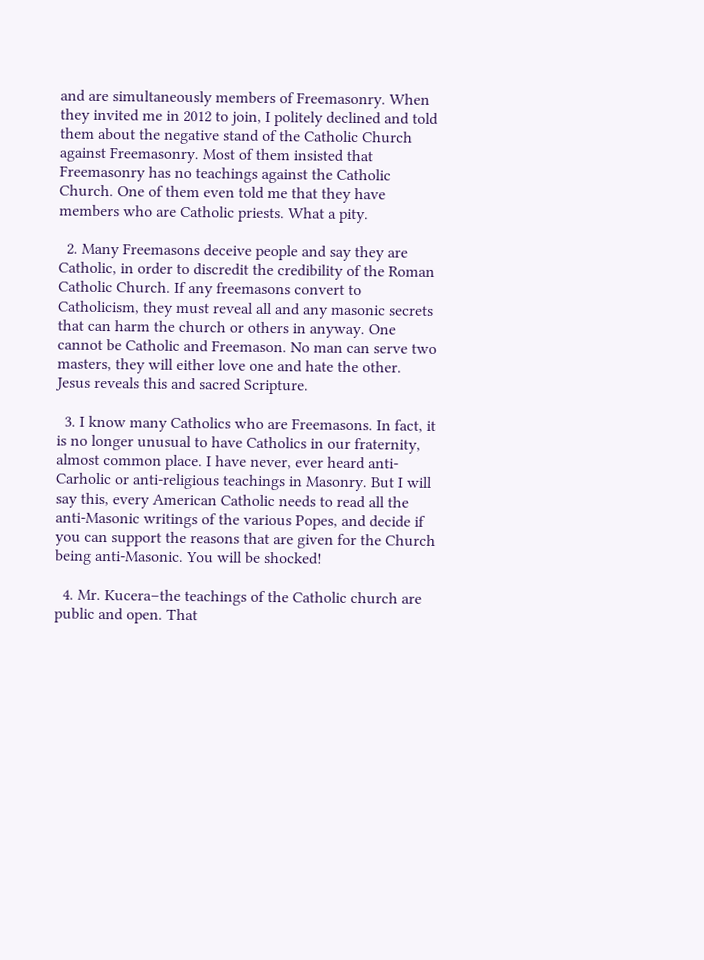and are simultaneously members of Freemasonry. When they invited me in 2012 to join, I politely declined and told them about the negative stand of the Catholic Church against Freemasonry. Most of them insisted that Freemasonry has no teachings against the Catholic Church. One of them even told me that they have members who are Catholic priests. What a pity.

  2. Many Freemasons deceive people and say they are Catholic, in order to discredit the credibility of the Roman Catholic Church. If any freemasons convert to Catholicism, they must reveal all and any masonic secrets that can harm the church or others in anyway. One cannot be Catholic and Freemason. No man can serve two masters, they will either love one and hate the other. Jesus reveals this and sacred Scripture.

  3. I know many Catholics who are Freemasons. In fact, it is no longer unusual to have Catholics in our fraternity, almost common place. I have never, ever heard anti-Carholic or anti-religious teachings in Masonry. But I will say this, every American Catholic needs to read all the anti-Masonic writings of the various Popes, and decide if you can support the reasons that are given for the Church being anti-Masonic. You will be shocked!

  4. Mr. Kucera–the teachings of the Catholic church are public and open. That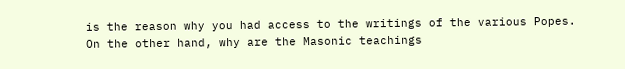is the reason why you had access to the writings of the various Popes. On the other hand, why are the Masonic teachings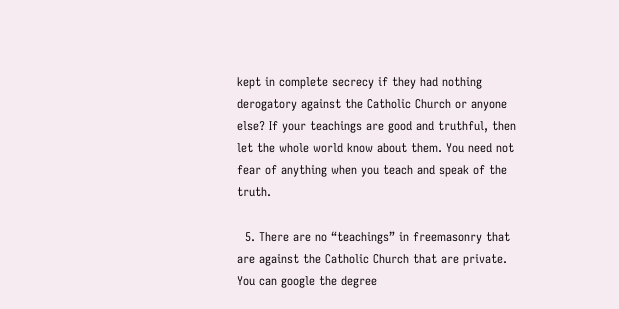kept in complete secrecy if they had nothing derogatory against the Catholic Church or anyone else? If your teachings are good and truthful, then let the whole world know about them. You need not fear of anything when you teach and speak of the truth.

  5. There are no “teachings” in freemasonry that are against the Catholic Church that are private. You can google the degree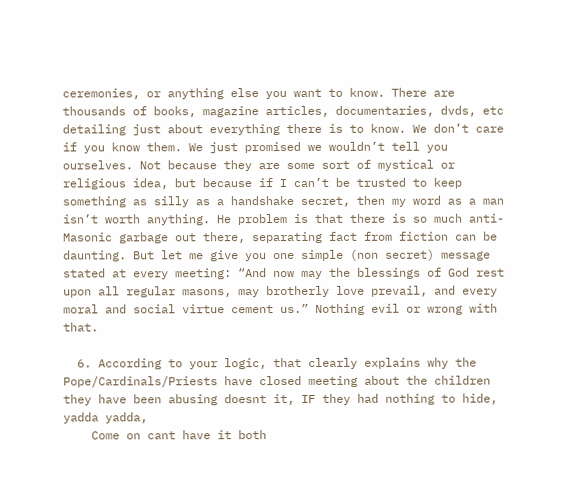ceremonies, or anything else you want to know. There are thousands of books, magazine articles, documentaries, dvds, etc detailing just about everything there is to know. We don’t care if you know them. We just promised we wouldn’t tell you ourselves. Not because they are some sort of mystical or religious idea, but because if I can’t be trusted to keep something as silly as a handshake secret, then my word as a man isn’t worth anything. He problem is that there is so much anti-Masonic garbage out there, separating fact from fiction can be daunting. But let me give you one simple (non secret) message stated at every meeting: “And now may the blessings of God rest upon all regular masons, may brotherly love prevail, and every moral and social virtue cement us.” Nothing evil or wrong with that.

  6. According to your logic, that clearly explains why the Pope/Cardinals/Priests have closed meeting about the children they have been abusing doesnt it, IF they had nothing to hide, yadda yadda,
    Come on cant have it both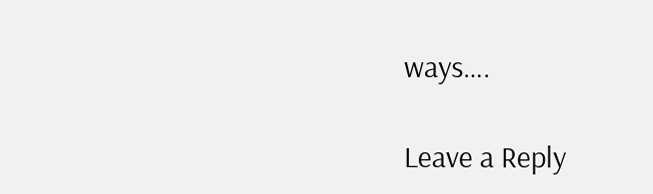ways….

Leave a Reply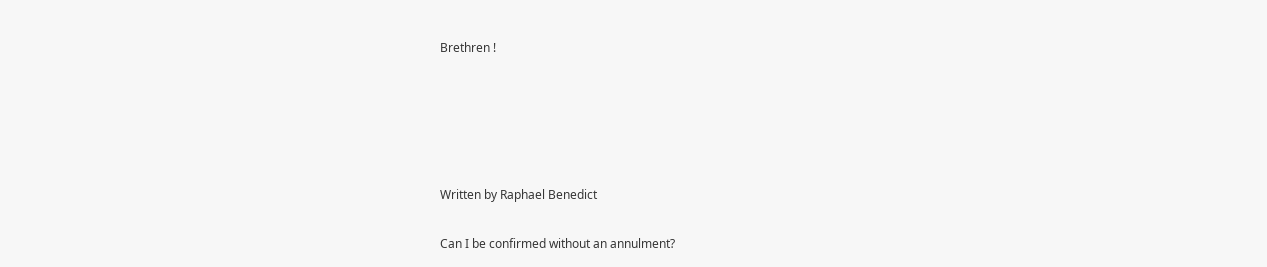Brethren !





Written by Raphael Benedict

Can I be confirmed without an annulment?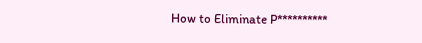How to Eliminate P**********